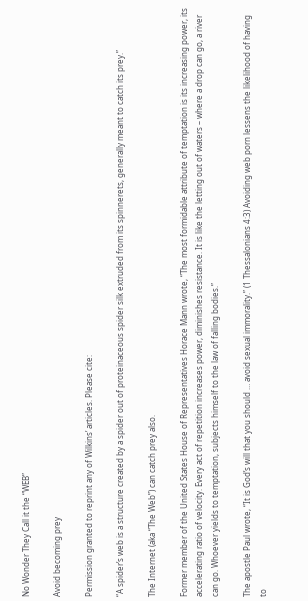No Wonder They Call it the “WEB”

Avoid becoming prey

Permission granted to reprint any of Wilkins’ articles. Please cite:

“A spider’s web is a structure created by a spider out of proteinaceous spider silk extruded from its spinnerets, generally meant to catch its prey.”

The Internet (aka “The Web”) can catch prey also.

Former member of the United States House of Representatives Horace Mann wrote, “The most formidable attribute of temptation is its increasing power, its accelerating ratio of velocity. Every act of repetition increases power, diminishes resistance. It is like the letting out of waters – where a drop can go, a river can go. Whoever yields to temptation, subjects himself to the law of falling bodies.”

The apostle Paul wrote, “It is God’s will that you should … avoid sexual immorality.” (1 Thessalonians 4:3) Avoiding web porn lessens the likelihood of having to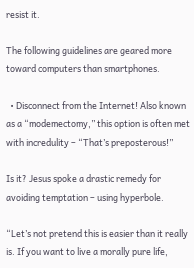resist it.

The following guidelines are geared more toward computers than smartphones.

  • Disconnect from the Internet! Also known as a “modemectomy,” this option is often met with incredulity – “That’s preposterous!”

Is it? Jesus spoke a drastic remedy for avoiding temptation – using hyperbole.

“Let’s not pretend this is easier than it really is. If you want to live a morally pure life,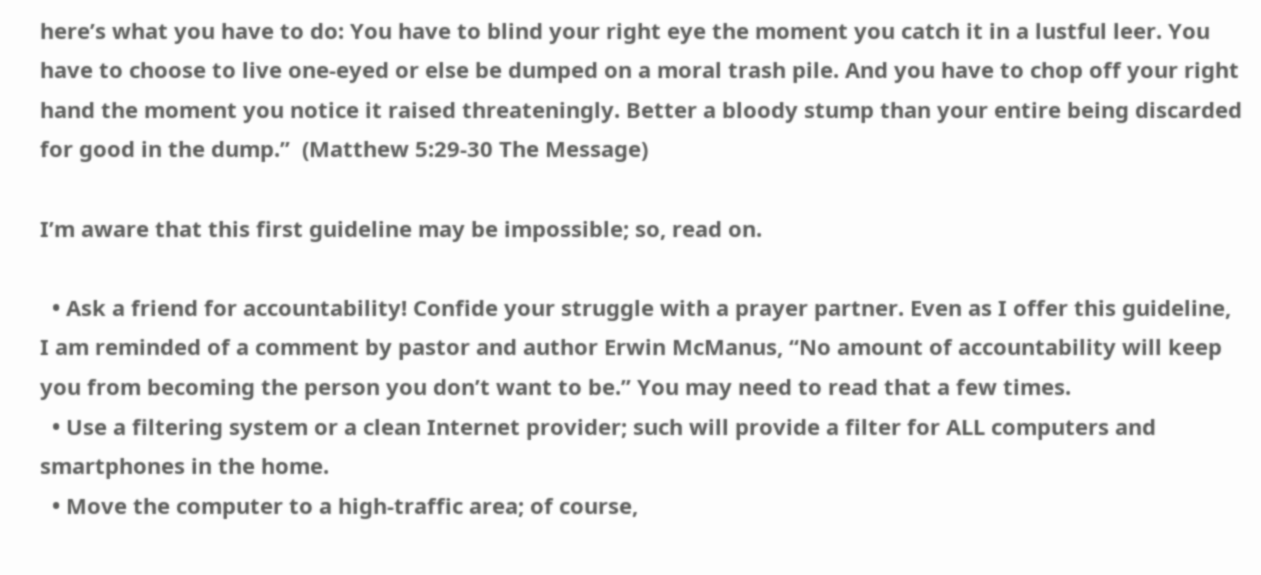here’s what you have to do: You have to blind your right eye the moment you catch it in a lustful leer. You have to choose to live one-eyed or else be dumped on a moral trash pile. And you have to chop off your right hand the moment you notice it raised threateningly. Better a bloody stump than your entire being discarded for good in the dump.”  (Matthew 5:29-30 The Message)

I’m aware that this first guideline may be impossible; so, read on.

  • Ask a friend for accountability! Confide your struggle with a prayer partner. Even as I offer this guideline, I am reminded of a comment by pastor and author Erwin McManus, “No amount of accountability will keep you from becoming the person you don’t want to be.” You may need to read that a few times.
  • Use a filtering system or a clean Internet provider; such will provide a filter for ALL computers and smartphones in the home.
  • Move the computer to a high-traffic area; of course,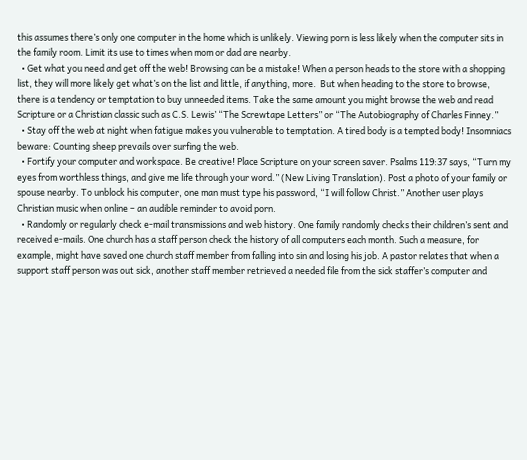this assumes there’s only one computer in the home which is unlikely. Viewing porn is less likely when the computer sits in the family room. Limit its use to times when mom or dad are nearby.
  • Get what you need and get off the web! Browsing can be a mistake! When a person heads to the store with a shopping list, they will more likely get what’s on the list and little, if anything, more.  But when heading to the store to browse, there is a tendency or temptation to buy unneeded items. Take the same amount you might browse the web and read Scripture or a Christian classic such as C.S. Lewis’ “The Screwtape Letters” or “The Autobiography of Charles Finney.”
  • Stay off the web at night when fatigue makes you vulnerable to temptation. A tired body is a tempted body! Insomniacs beware: Counting sheep prevails over surfing the web.
  • Fortify your computer and workspace. Be creative! Place Scripture on your screen saver. Psalms 119:37 says, “Turn my eyes from worthless things, and give me life through your word.” (New Living Translation). Post a photo of your family or spouse nearby. To unblock his computer, one man must type his password, “I will follow Christ.” Another user plays Christian music when online – an audible reminder to avoid porn.
  • Randomly or regularly check e-mail transmissions and web history. One family randomly checks their children’s sent and received e-mails. One church has a staff person check the history of all computers each month. Such a measure, for example, might have saved one church staff member from falling into sin and losing his job. A pastor relates that when a support staff person was out sick, another staff member retrieved a needed file from the sick staffer’s computer and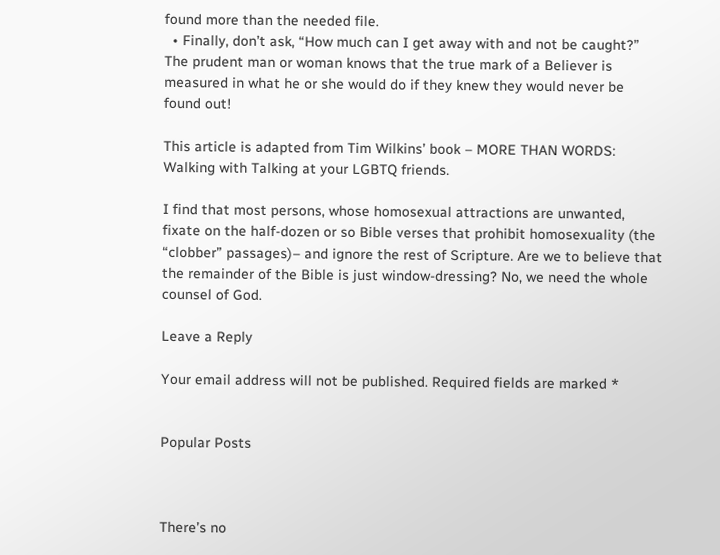found more than the needed file.
  • Finally, don’t ask, “How much can I get away with and not be caught?” The prudent man or woman knows that the true mark of a Believer is measured in what he or she would do if they knew they would never be found out!

This article is adapted from Tim Wilkins’ book – MORE THAN WORDS: Walking with Talking at your LGBTQ friends.

I find that most persons, whose homosexual attractions are unwanted, fixate on the half-dozen or so Bible verses that prohibit homosexuality (the “clobber” passages)– and ignore the rest of Scripture. Are we to believe that the remainder of the Bible is just window-dressing? No, we need the whole counsel of God.

Leave a Reply

Your email address will not be published. Required fields are marked *


Popular Posts



There’s no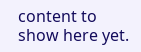content to show here yet.